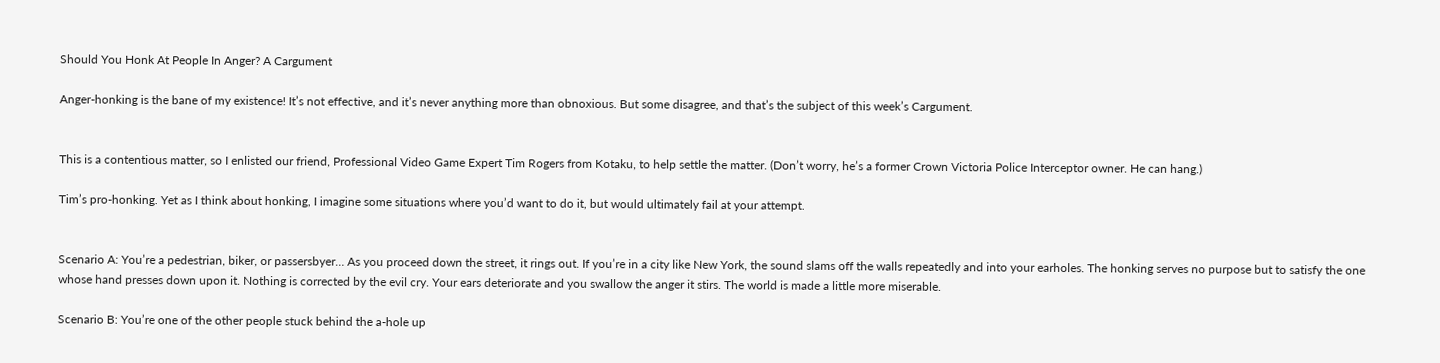Should You Honk At People In Anger? A Cargument

Anger-honking is the bane of my existence! It’s not effective, and it’s never anything more than obnoxious. But some disagree, and that’s the subject of this week’s Cargument.


This is a contentious matter, so I enlisted our friend, Professional Video Game Expert Tim Rogers from Kotaku, to help settle the matter. (Don’t worry, he’s a former Crown Victoria Police Interceptor owner. He can hang.)

Tim’s pro-honking. Yet as I think about honking, I imagine some situations where you’d want to do it, but would ultimately fail at your attempt.


Scenario A: You’re a pedestrian, biker, or passersbyer… As you proceed down the street, it rings out. If you’re in a city like New York, the sound slams off the walls repeatedly and into your earholes. The honking serves no purpose but to satisfy the one whose hand presses down upon it. Nothing is corrected by the evil cry. Your ears deteriorate and you swallow the anger it stirs. The world is made a little more miserable.

Scenario B: You’re one of the other people stuck behind the a-hole up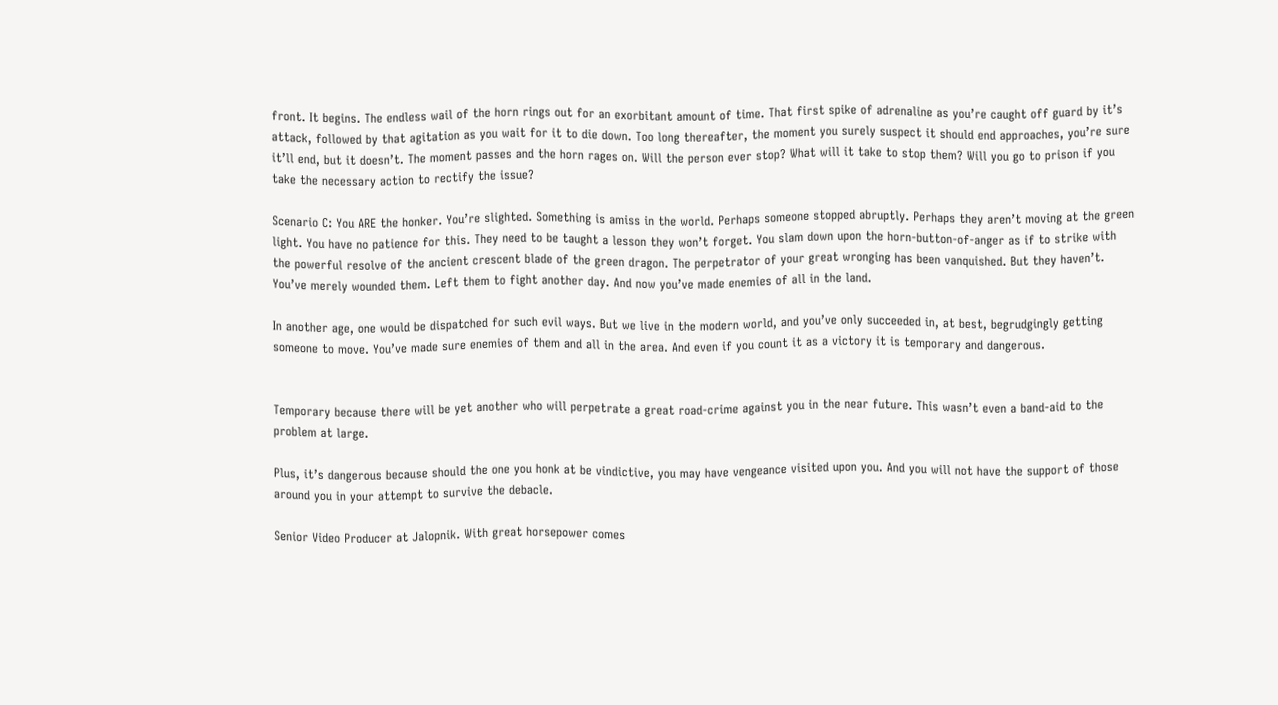front. It begins. The endless wail of the horn rings out for an exorbitant amount of time. That first spike of adrenaline as you’re caught off guard by it’s attack, followed by that agitation as you wait for it to die down. Too long thereafter, the moment you surely suspect it should end approaches, you’re sure it’ll end, but it doesn’t. The moment passes and the horn rages on. Will the person ever stop? What will it take to stop them? Will you go to prison if you take the necessary action to rectify the issue?

Scenario C: You ARE the honker. You’re slighted. Something is amiss in the world. Perhaps someone stopped abruptly. Perhaps they aren’t moving at the green light. You have no patience for this. They need to be taught a lesson they won’t forget. You slam down upon the horn-button-of-anger as if to strike with the powerful resolve of the ancient crescent blade of the green dragon. The perpetrator of your great wronging has been vanquished. But they haven’t. You’ve merely wounded them. Left them to fight another day. And now you’ve made enemies of all in the land.

In another age, one would be dispatched for such evil ways. But we live in the modern world, and you’ve only succeeded in, at best, begrudgingly getting someone to move. You’ve made sure enemies of them and all in the area. And even if you count it as a victory it is temporary and dangerous.


Temporary because there will be yet another who will perpetrate a great road-crime against you in the near future. This wasn’t even a band-aid to the problem at large.

Plus, it’s dangerous because should the one you honk at be vindictive, you may have vengeance visited upon you. And you will not have the support of those around you in your attempt to survive the debacle.

Senior Video Producer at Jalopnik. With great horsepower comes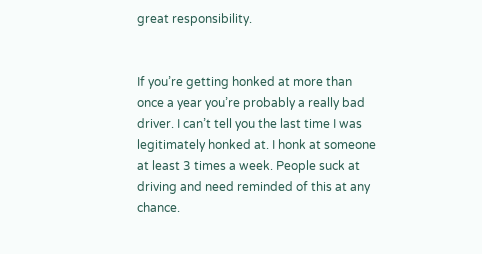great responsibility.


If you’re getting honked at more than once a year you’re probably a really bad driver. I can’t tell you the last time I was legitimately honked at. I honk at someone at least 3 times a week. People suck at driving and need reminded of this at any chance.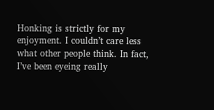Honking is strictly for my enjoyment. I couldn’t care less what other people think. In fact, I’ve been eyeing really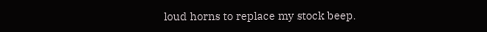loud horns to replace my stock beep.